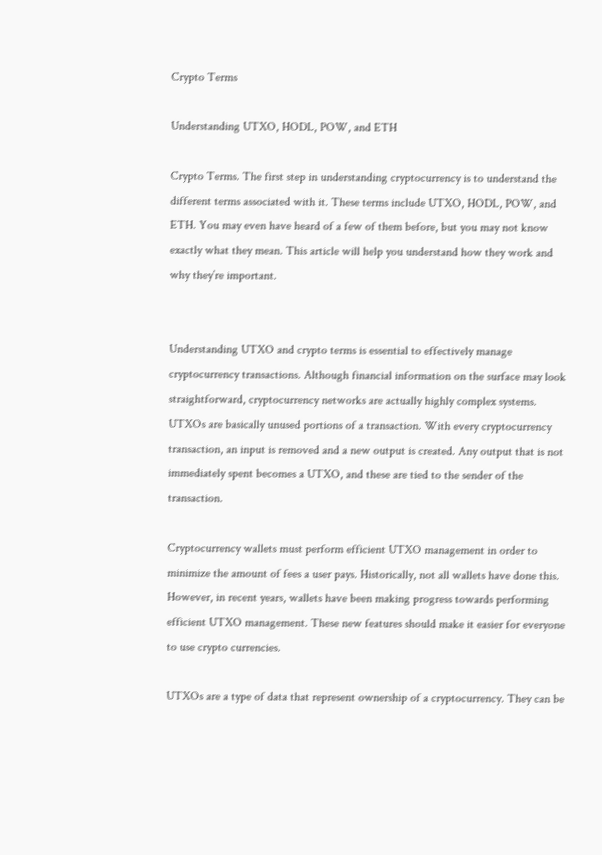Crypto Terms

Understanding UTXO, HODL, POW, and ETH

Crypto Terms. The first step in understanding cryptocurrency is to understand the different terms associated with it. These terms include UTXO, HODL, POW, and ETH. You may even have heard of a few of them before, but you may not know exactly what they mean. This article will help you understand how they work and why they’re important.


Understanding UTXO and crypto terms is essential to effectively manage cryptocurrency transactions. Although financial information on the surface may look straightforward, cryptocurrency networks are actually highly complex systems. UTXOs are basically unused portions of a transaction. With every cryptocurrency transaction, an input is removed and a new output is created. Any output that is not immediately spent becomes a UTXO, and these are tied to the sender of the transaction.

Cryptocurrency wallets must perform efficient UTXO management in order to minimize the amount of fees a user pays. Historically, not all wallets have done this. However, in recent years, wallets have been making progress towards performing efficient UTXO management. These new features should make it easier for everyone to use crypto currencies.

UTXOs are a type of data that represent ownership of a cryptocurrency. They can be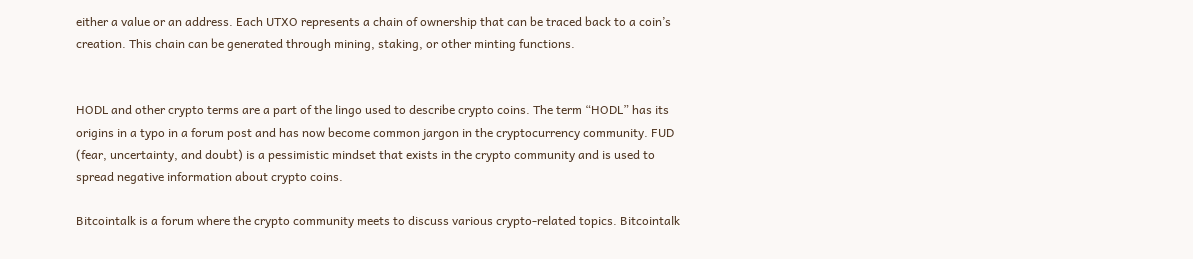either a value or an address. Each UTXO represents a chain of ownership that can be traced back to a coin’s creation. This chain can be generated through mining, staking, or other minting functions.


HODL and other crypto terms are a part of the lingo used to describe crypto coins. The term “HODL” has its origins in a typo in a forum post and has now become common jargon in the cryptocurrency community. FUD (fear, uncertainty, and doubt) is a pessimistic mindset that exists in the crypto community and is used to spread negative information about crypto coins.

Bitcointalk is a forum where the crypto community meets to discuss various crypto-related topics. Bitcointalk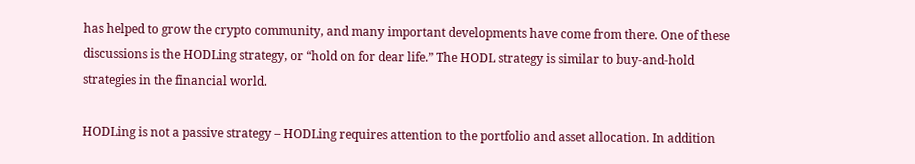has helped to grow the crypto community, and many important developments have come from there. One of these discussions is the HODLing strategy, or “hold on for dear life.” The HODL strategy is similar to buy-and-hold strategies in the financial world.

HODLing is not a passive strategy – HODLing requires attention to the portfolio and asset allocation. In addition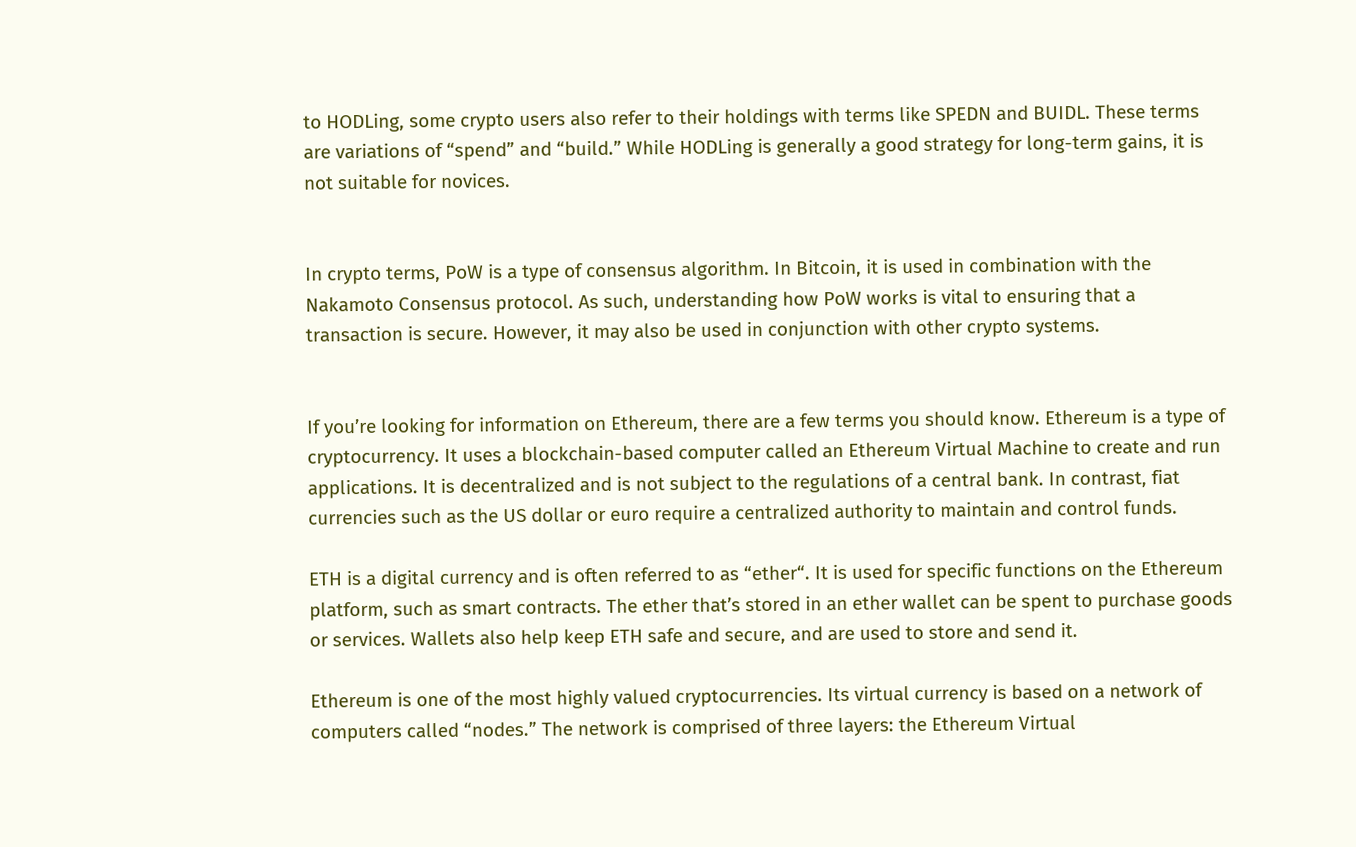to HODLing, some crypto users also refer to their holdings with terms like SPEDN and BUIDL. These terms are variations of “spend” and “build.” While HODLing is generally a good strategy for long-term gains, it is not suitable for novices.


In crypto terms, PoW is a type of consensus algorithm. In Bitcoin, it is used in combination with the Nakamoto Consensus protocol. As such, understanding how PoW works is vital to ensuring that a transaction is secure. However, it may also be used in conjunction with other crypto systems.


If you’re looking for information on Ethereum, there are a few terms you should know. Ethereum is a type of cryptocurrency. It uses a blockchain-based computer called an Ethereum Virtual Machine to create and run applications. It is decentralized and is not subject to the regulations of a central bank. In contrast, fiat currencies such as the US dollar or euro require a centralized authority to maintain and control funds.

ETH is a digital currency and is often referred to as “ether“. It is used for specific functions on the Ethereum platform, such as smart contracts. The ether that’s stored in an ether wallet can be spent to purchase goods or services. Wallets also help keep ETH safe and secure, and are used to store and send it.

Ethereum is one of the most highly valued cryptocurrencies. Its virtual currency is based on a network of computers called “nodes.” The network is comprised of three layers: the Ethereum Virtual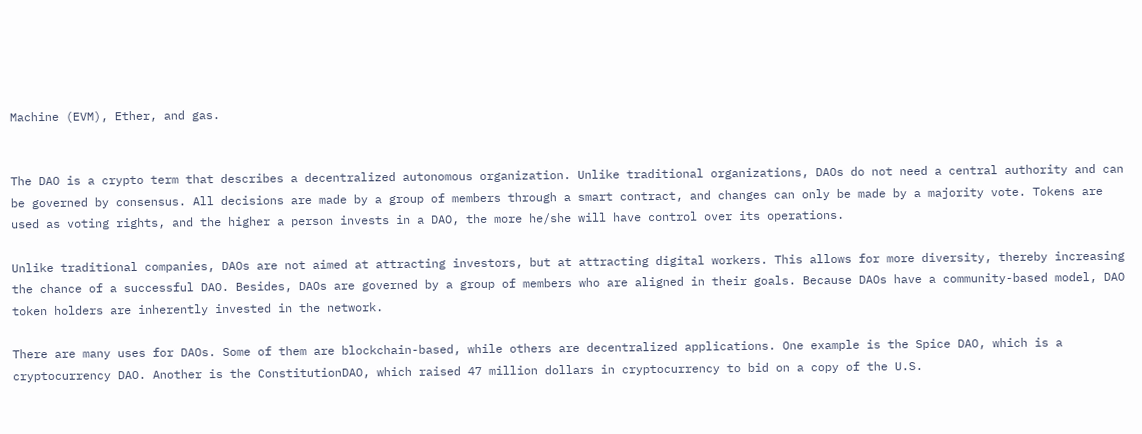Machine (EVM), Ether, and gas.


The DAO is a crypto term that describes a decentralized autonomous organization. Unlike traditional organizations, DAOs do not need a central authority and can be governed by consensus. All decisions are made by a group of members through a smart contract, and changes can only be made by a majority vote. Tokens are used as voting rights, and the higher a person invests in a DAO, the more he/she will have control over its operations.

Unlike traditional companies, DAOs are not aimed at attracting investors, but at attracting digital workers. This allows for more diversity, thereby increasing the chance of a successful DAO. Besides, DAOs are governed by a group of members who are aligned in their goals. Because DAOs have a community-based model, DAO token holders are inherently invested in the network.

There are many uses for DAOs. Some of them are blockchain-based, while others are decentralized applications. One example is the Spice DAO, which is a cryptocurrency DAO. Another is the ConstitutionDAO, which raised 47 million dollars in cryptocurrency to bid on a copy of the U.S.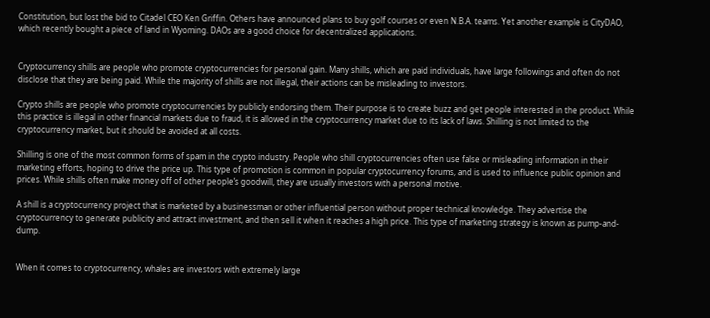Constitution, but lost the bid to Citadel CEO Ken Griffin. Others have announced plans to buy golf courses or even N.B.A. teams. Yet another example is CityDAO, which recently bought a piece of land in Wyoming. DAOs are a good choice for decentralized applications.


Cryptocurrency shills are people who promote cryptocurrencies for personal gain. Many shills, which are paid individuals, have large followings and often do not disclose that they are being paid. While the majority of shills are not illegal, their actions can be misleading to investors.

Crypto shills are people who promote cryptocurrencies by publicly endorsing them. Their purpose is to create buzz and get people interested in the product. While this practice is illegal in other financial markets due to fraud, it is allowed in the cryptocurrency market due to its lack of laws. Shilling is not limited to the cryptocurrency market, but it should be avoided at all costs.

Shilling is one of the most common forms of spam in the crypto industry. People who shill cryptocurrencies often use false or misleading information in their marketing efforts, hoping to drive the price up. This type of promotion is common in popular cryptocurrency forums, and is used to influence public opinion and prices. While shills often make money off of other people’s goodwill, they are usually investors with a personal motive.

A shill is a cryptocurrency project that is marketed by a businessman or other influential person without proper technical knowledge. They advertise the cryptocurrency to generate publicity and attract investment, and then sell it when it reaches a high price. This type of marketing strategy is known as pump-and-dump.


When it comes to cryptocurrency, whales are investors with extremely large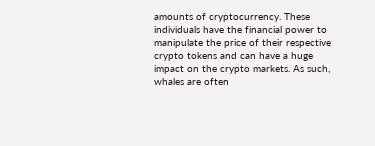amounts of cryptocurrency. These individuals have the financial power to manipulate the price of their respective crypto tokens and can have a huge impact on the crypto markets. As such, whales are often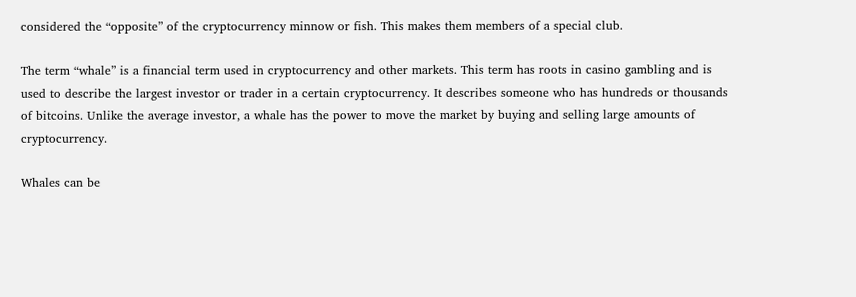considered the “opposite” of the cryptocurrency minnow or fish. This makes them members of a special club.

The term “whale” is a financial term used in cryptocurrency and other markets. This term has roots in casino gambling and is used to describe the largest investor or trader in a certain cryptocurrency. It describes someone who has hundreds or thousands of bitcoins. Unlike the average investor, a whale has the power to move the market by buying and selling large amounts of cryptocurrency.

Whales can be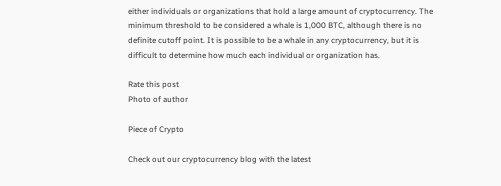either individuals or organizations that hold a large amount of cryptocurrency. The minimum threshold to be considered a whale is 1,000 BTC, although there is no definite cutoff point. It is possible to be a whale in any cryptocurrency, but it is difficult to determine how much each individual or organization has.

Rate this post
Photo of author

Piece of Crypto

Check out our cryptocurrency blog with the latest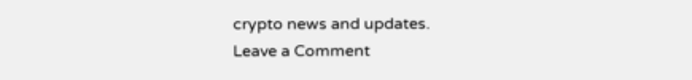crypto news and updates.
Leave a Comment